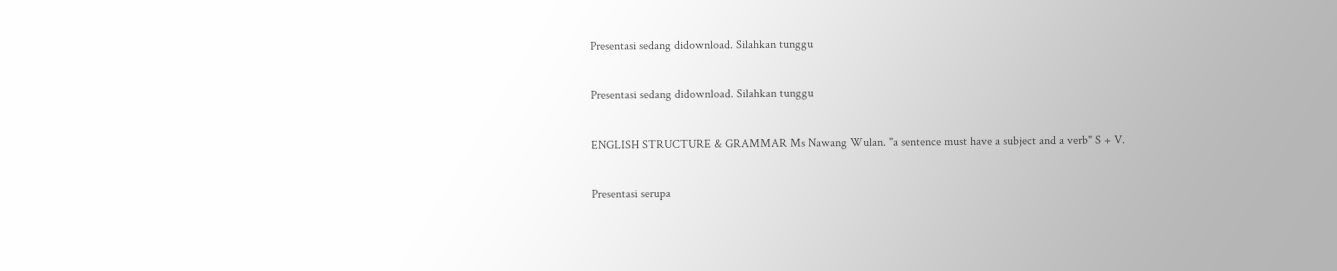Presentasi sedang didownload. Silahkan tunggu

Presentasi sedang didownload. Silahkan tunggu

ENGLISH STRUCTURE & GRAMMAR Ms Nawang Wulan. "a sentence must have a subject and a verb" S + V.

Presentasi serupa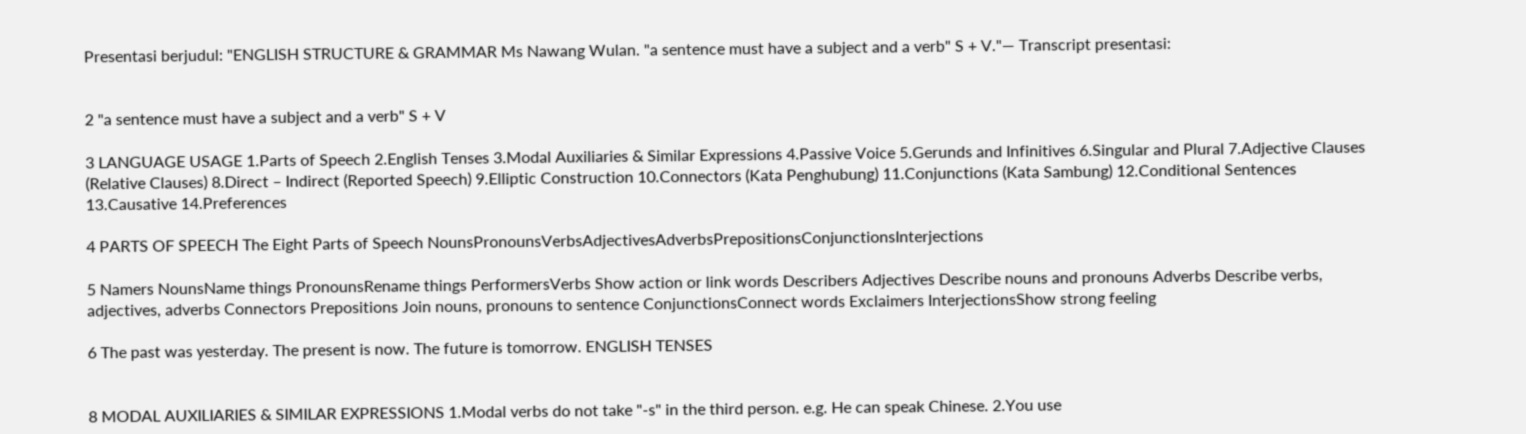Presentasi berjudul: "ENGLISH STRUCTURE & GRAMMAR Ms Nawang Wulan. "a sentence must have a subject and a verb" S + V."— Transcript presentasi:


2 "a sentence must have a subject and a verb" S + V

3 LANGUAGE USAGE 1.Parts of Speech 2.English Tenses 3.Modal Auxiliaries & Similar Expressions 4.Passive Voice 5.Gerunds and Infinitives 6.Singular and Plural 7.Adjective Clauses (Relative Clauses) 8.Direct – Indirect (Reported Speech) 9.Elliptic Construction 10.Connectors (Kata Penghubung) 11.Conjunctions (Kata Sambung) 12.Conditional Sentences 13.Causative 14.Preferences

4 PARTS OF SPEECH The Eight Parts of Speech NounsPronounsVerbsAdjectivesAdverbsPrepositionsConjunctionsInterjections

5 Namers NounsName things PronounsRename things PerformersVerbs Show action or link words Describers Adjectives Describe nouns and pronouns Adverbs Describe verbs, adjectives, adverbs Connectors Prepositions Join nouns, pronouns to sentence ConjunctionsConnect words Exclaimers InterjectionsShow strong feeling

6 The past was yesterday. The present is now. The future is tomorrow. ENGLISH TENSES


8 MODAL AUXILIARIES & SIMILAR EXPRESSIONS 1.Modal verbs do not take "-s" in the third person. e.g. He can speak Chinese. 2.You use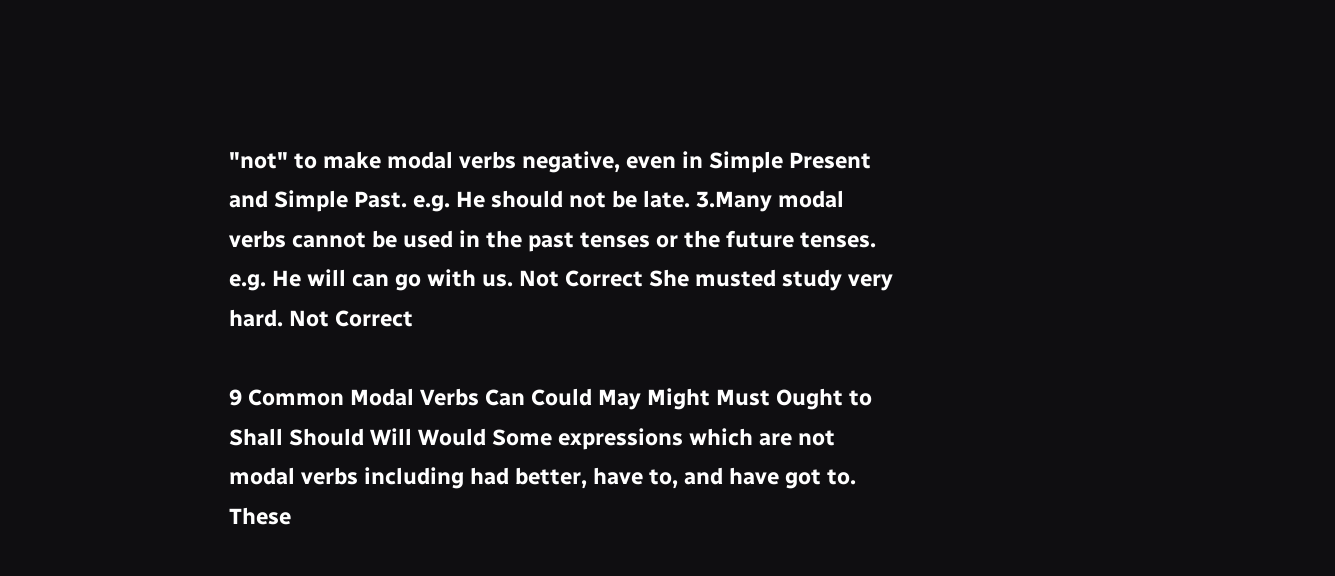"not" to make modal verbs negative, even in Simple Present and Simple Past. e.g. He should not be late. 3.Many modal verbs cannot be used in the past tenses or the future tenses. e.g. He will can go with us. Not Correct She musted study very hard. Not Correct

9 Common Modal Verbs Can Could May Might Must Ought to Shall Should Will Would Some expressions which are not modal verbs including had better, have to, and have got to. These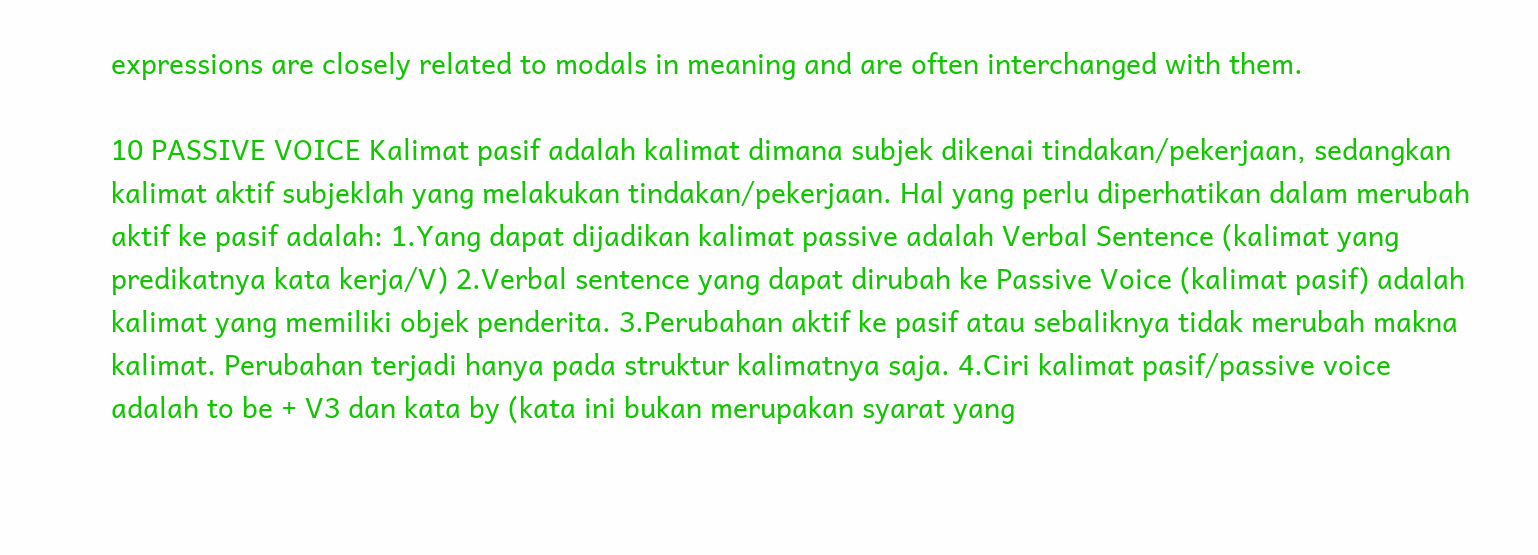expressions are closely related to modals in meaning and are often interchanged with them.

10 PASSIVE VOICE Kalimat pasif adalah kalimat dimana subjek dikenai tindakan/pekerjaan, sedangkan kalimat aktif subjeklah yang melakukan tindakan/pekerjaan. Hal yang perlu diperhatikan dalam merubah aktif ke pasif adalah: 1.Yang dapat dijadikan kalimat passive adalah Verbal Sentence (kalimat yang predikatnya kata kerja/V) 2.Verbal sentence yang dapat dirubah ke Passive Voice (kalimat pasif) adalah kalimat yang memiliki objek penderita. 3.Perubahan aktif ke pasif atau sebaliknya tidak merubah makna kalimat. Perubahan terjadi hanya pada struktur kalimatnya saja. 4.Ciri kalimat pasif/passive voice adalah to be + V3 dan kata by (kata ini bukan merupakan syarat yang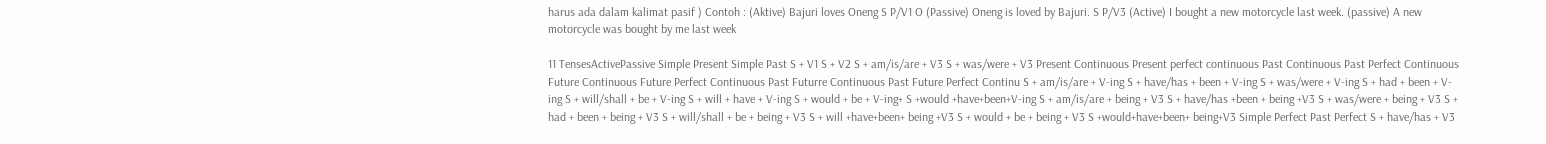harus ada dalam kalimat pasif ) Contoh : (Aktive) Bajuri loves Oneng S P/V1 O (Passive) Oneng is loved by Bajuri. S P/V3 (Active) I bought a new motorcycle last week. (passive) A new motorcycle was bought by me last week

11 TensesActivePassive Simple Present Simple Past S + V1 S + V2 S + am/is/are + V3 S + was/were + V3 Present Continuous Present perfect continuous Past Continuous Past Perfect Continuous Future Continuous Future Perfect Continuous Past Futurre Continuous Past Future Perfect Continu S + am/is/are + V-ing S + have/has + been + V-ing S + was/were + V-ing S + had + been + V-ing S + will/shall + be + V-ing S + will + have + V-ing S + would + be + V-ing+ S +would +have+been+V-ing S + am/is/are + being + V3 S + have/has +been + being +V3 S + was/were + being + V3 S + had + been + being + V3 S + will/shall + be + being + V3 S + will +have+been+ being +V3 S + would + be + being + V3 S +would+have+been+ being+V3 Simple Perfect Past Perfect S + have/has + V3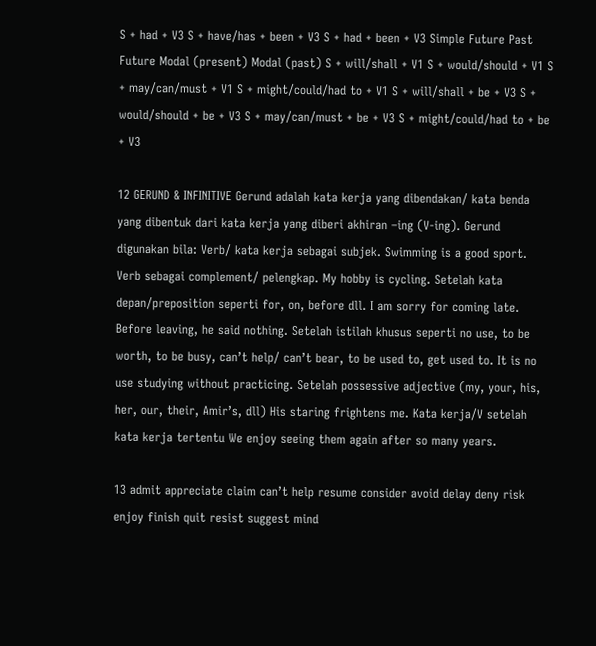S + had + V3 S + have/has + been + V3 S + had + been + V3 Simple Future Past Future Modal (present) Modal (past) S + will/shall + V1 S + would/should + V1 S + may/can/must + V1 S + might/could/had to + V1 S + will/shall + be + V3 S + would/should + be + V3 S + may/can/must + be + V3 S + might/could/had to + be + V3

12 GERUND & INFINITIVE Gerund adalah kata kerja yang dibendakan/ kata benda yang dibentuk dari kata kerja yang diberi akhiran –ing (V-ing). Gerund digunakan bila: Verb/ kata kerja sebagai subjek. Swimming is a good sport. Verb sebagai complement/ pelengkap. My hobby is cycling. Setelah kata depan/preposition seperti for, on, before dll. I am sorry for coming late. Before leaving, he said nothing. Setelah istilah khusus seperti no use, to be worth, to be busy, can’t help/ can’t bear, to be used to, get used to. It is no use studying without practicing. Setelah possessive adjective (my, your, his, her, our, their, Amir’s, dll) His staring frightens me. Kata kerja/V setelah kata kerja tertentu We enjoy seeing them again after so many years.

13 admit appreciate claim can’t help resume consider avoid delay deny risk enjoy finish quit resist suggest mind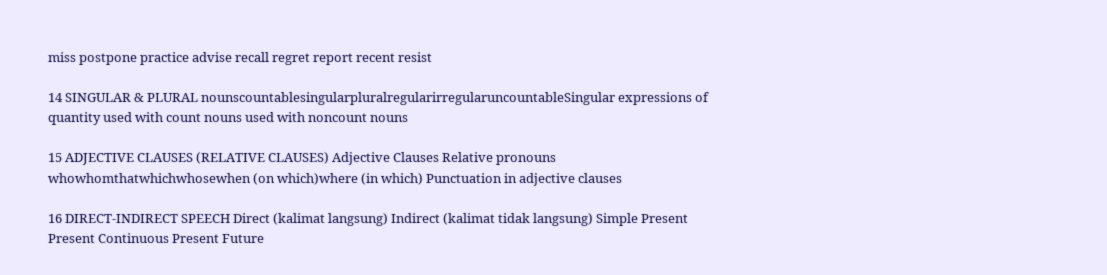miss postpone practice advise recall regret report recent resist

14 SINGULAR & PLURAL nounscountablesingularpluralregularirregularuncountableSingular expressions of quantity used with count nouns used with noncount nouns

15 ADJECTIVE CLAUSES (RELATIVE CLAUSES) Adjective Clauses Relative pronouns whowhomthatwhichwhosewhen (on which)where (in which) Punctuation in adjective clauses

16 DIRECT-INDIRECT SPEECH Direct (kalimat langsung) Indirect (kalimat tidak langsung) Simple Present Present Continuous Present Future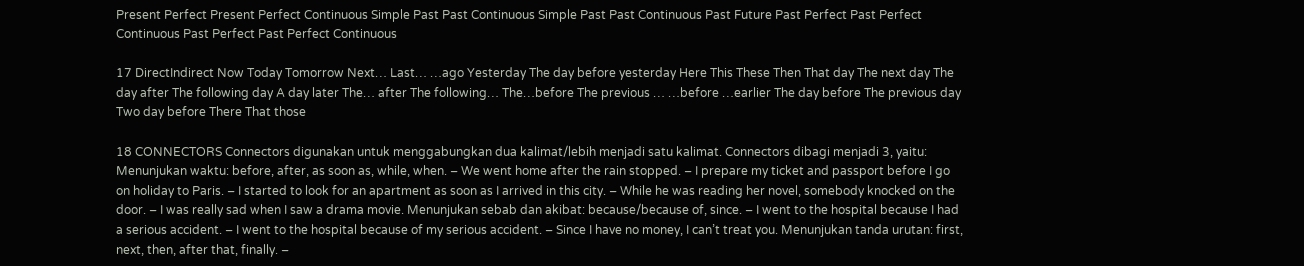Present Perfect Present Perfect Continuous Simple Past Past Continuous Simple Past Past Continuous Past Future Past Perfect Past Perfect Continuous Past Perfect Past Perfect Continuous

17 DirectIndirect Now Today Tomorrow Next… Last… …ago Yesterday The day before yesterday Here This These Then That day The next day The day after The following day A day later The… after The following… The…before The previous … …before …earlier The day before The previous day Two day before There That those

18 CONNECTORS Connectors digunakan untuk menggabungkan dua kalimat/lebih menjadi satu kalimat. Connectors dibagi menjadi 3, yaitu: Menunjukan waktu: before, after, as soon as, while, when. – We went home after the rain stopped. – I prepare my ticket and passport before I go on holiday to Paris. – I started to look for an apartment as soon as I arrived in this city. – While he was reading her novel, somebody knocked on the door. – I was really sad when I saw a drama movie. Menunjukan sebab dan akibat: because/because of, since. – I went to the hospital because I had a serious accident. – I went to the hospital because of my serious accident. – Since I have no money, I can’t treat you. Menunjukan tanda urutan: first, next, then, after that, finally. –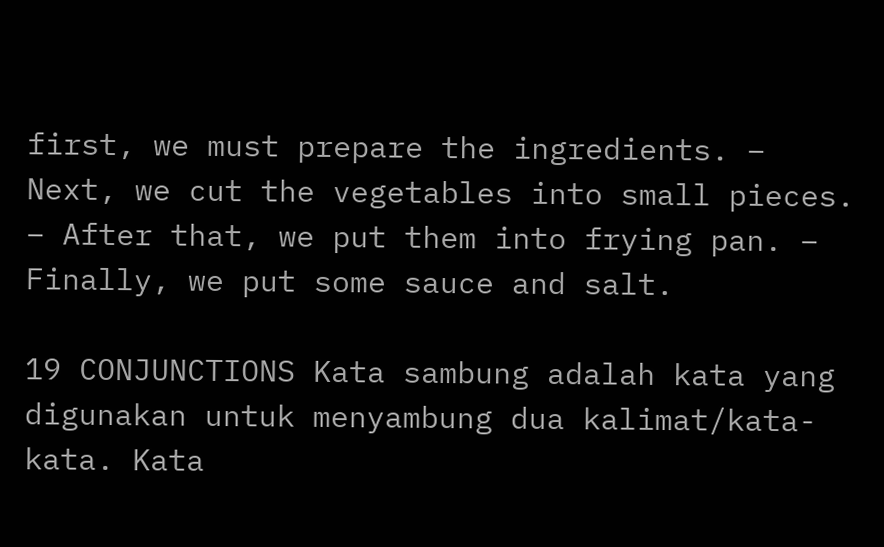first, we must prepare the ingredients. – Next, we cut the vegetables into small pieces. – After that, we put them into frying pan. – Finally, we put some sauce and salt.

19 CONJUNCTIONS Kata sambung adalah kata yang digunakan untuk menyambung dua kalimat/kata-kata. Kata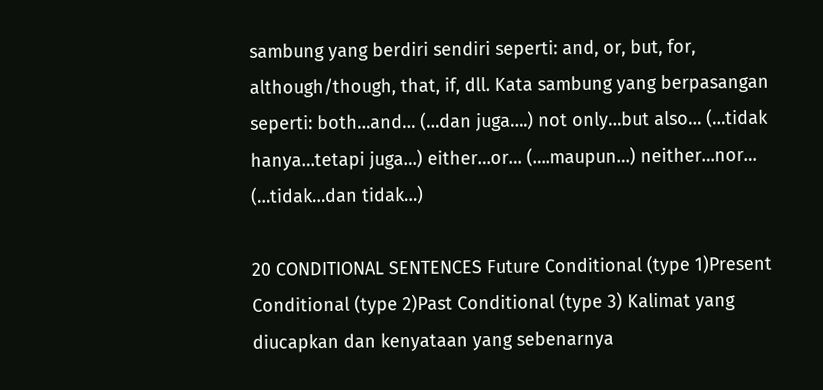sambung yang berdiri sendiri seperti: and, or, but, for, although/though, that, if, dll. Kata sambung yang berpasangan seperti: both…and… (…dan juga….) not only…but also… (…tidak hanya…tetapi juga…) either…or… (….maupun…) neither…nor… (…tidak…dan tidak…)

20 CONDITIONAL SENTENCES Future Conditional (type 1)Present Conditional (type 2)Past Conditional (type 3) Kalimat yang diucapkan dan kenyataan yang sebenarnya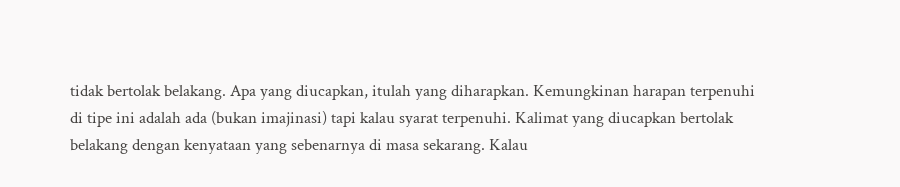tidak bertolak belakang. Apa yang diucapkan, itulah yang diharapkan. Kemungkinan harapan terpenuhi di tipe ini adalah ada (bukan imajinasi) tapi kalau syarat terpenuhi. Kalimat yang diucapkan bertolak belakang dengan kenyataan yang sebenarnya di masa sekarang. Kalau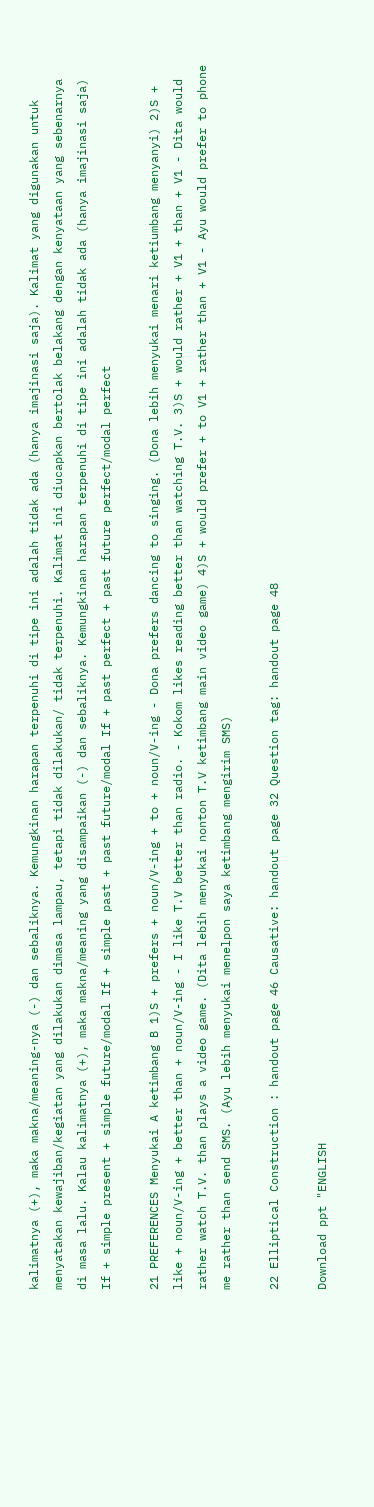kalimatnya (+), maka makna/meaning-nya (-) dan sebaliknya. Kemungkinan harapan terpenuhi di tipe ini adalah tidak ada (hanya imajinasi saja). Kalimat yang digunakan untuk menyatakan kewajiban/kegiatan yang dilakukan dimasa lampau, tetapi tidak dilakukan/ tidak terpenuhi. Kalimat ini diucapkan bertolak belakang dengan kenyataan yang sebenarnya di masa lalu. Kalau kalimatnya (+), maka makna/meaning yang disampaikan (-) dan sebaliknya. Kemungkinan harapan terpenuhi di tipe ini adalah tidak ada (hanya imajinasi saja) If + simple present + simple future/modal If + simple past + past future/modal If + past perfect + past future perfect/modal perfect

21 PREFERENCES Menyukai A ketimbang B 1)S + prefers + noun/V-ing + to + noun/V-ing - Dona prefers dancing to singing. (Dona lebih menyukai menari ketiumbang menyanyi) 2)S + like + noun/V-ing + better than + noun/V-ing - I like T.V better than radio. - Kokom likes reading better than watching T.V. 3)S + would rather + V1 + than + V1 - Dita would rather watch T.V. than plays a video game. (Dita lebih menyukai nonton T.V ketimbang main video game) 4)S + would prefer + to V1 + rather than + V1 - Ayu would prefer to phone me rather than send SMS. (Ayu lebih menyukai menelpon saya ketimbang mengirim SMS)

22 Elliptical Construction : handout page 46 Causative: handout page 32 Question tag: handout page 48

Download ppt "ENGLISH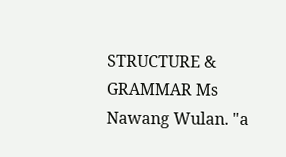STRUCTURE & GRAMMAR Ms Nawang Wulan. "a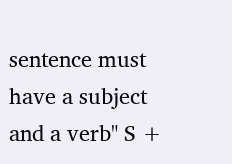sentence must have a subject and a verb" S +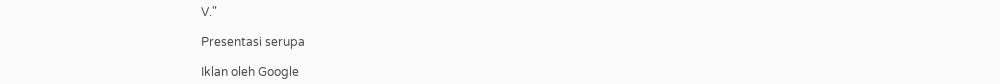V."

Presentasi serupa

Iklan oleh Google